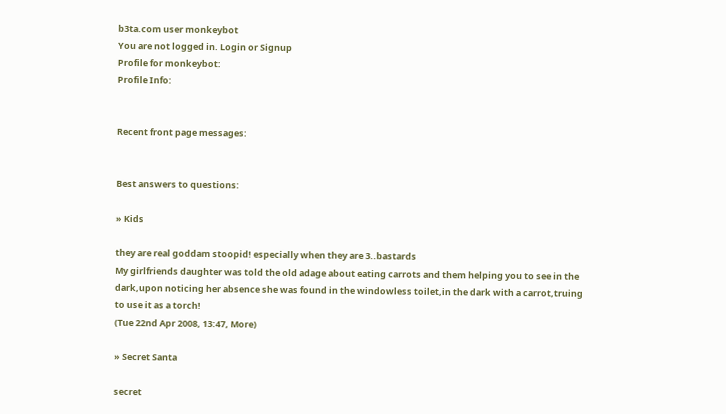b3ta.com user monkeybot
You are not logged in. Login or Signup
Profile for monkeybot:
Profile Info:


Recent front page messages:


Best answers to questions:

» Kids

they are real goddam stoopid! especially when they are 3..bastards
My girlfriends daughter was told the old adage about eating carrots and them helping you to see in the dark,upon noticing her absence she was found in the windowless toilet,in the dark with a carrot,truing to use it as a torch!
(Tue 22nd Apr 2008, 13:47, More)

» Secret Santa

secret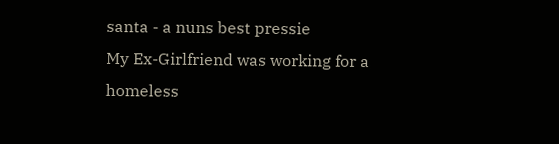santa - a nuns best pressie
My Ex-Girlfriend was working for a homeless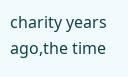charity years ago,the time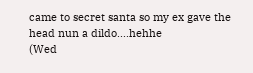came to secret santa so my ex gave the head nun a dildo....hehhe
(Wed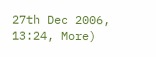27th Dec 2006, 13:24, More)